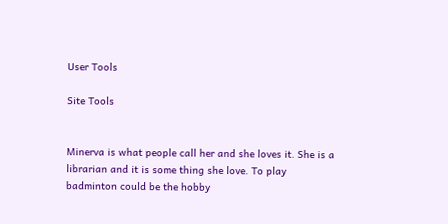User Tools

Site Tools


Minerva is what people call her and she loves it. She is a librarian and it is some thing she love. To play badminton could be the hobby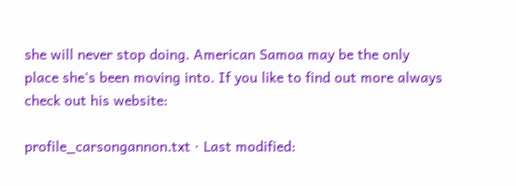she will never stop doing. American Samoa may be the only place she's been moving into. If you like to find out more always check out his website:

profile_carsongannon.txt · Last modified: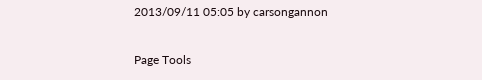2013/09/11 05:05 by carsongannon

Page Tools